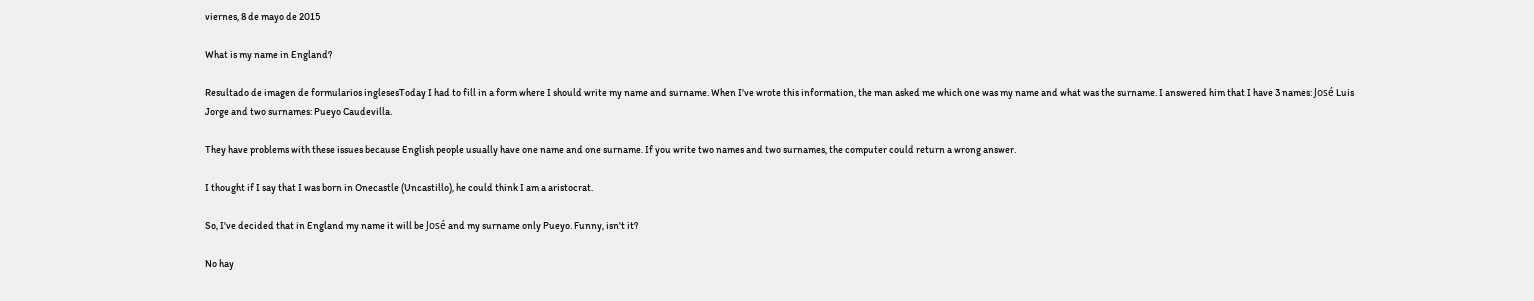viernes, 8 de mayo de 2015

What is my name in England?

Resultado de imagen de formularios inglesesToday I had to fill in a form where I should write my name and surname. When I've wrote this information, the man asked me which one was my name and what was the surname. I answered him that I have 3 names: José Luis Jorge and two surnames: Pueyo Caudevilla.

They have problems with these issues because English people usually have one name and one surname. If you write two names and two surnames, the computer could return a wrong answer.

I thought if I say that I was born in Onecastle (Uncastillo), he could think I am a aristocrat.

So, I've decided that in England my name it will be José and my surname only Pueyo. Funny, isn't it?

No hay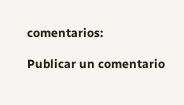comentarios:

Publicar un comentario